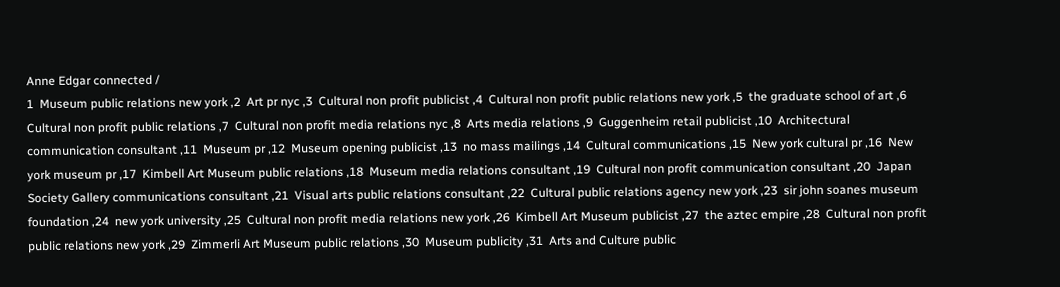Anne Edgar connected /
1  Museum public relations new york ,2  Art pr nyc ,3  Cultural non profit publicist ,4  Cultural non profit public relations new york ,5  the graduate school of art ,6  Cultural non profit public relations ,7  Cultural non profit media relations nyc ,8  Arts media relations ,9  Guggenheim retail publicist ,10  Architectural communication consultant ,11  Museum pr ,12  Museum opening publicist ,13  no mass mailings ,14  Cultural communications ,15  New york cultural pr ,16  New york museum pr ,17  Kimbell Art Museum public relations ,18  Museum media relations consultant ,19  Cultural non profit communication consultant ,20  Japan Society Gallery communications consultant ,21  Visual arts public relations consultant ,22  Cultural public relations agency new york ,23  sir john soanes museum foundation ,24  new york university ,25  Cultural non profit media relations new york ,26  Kimbell Art Museum publicist ,27  the aztec empire ,28  Cultural non profit public relations new york ,29  Zimmerli Art Museum public relations ,30  Museum publicity ,31  Arts and Culture public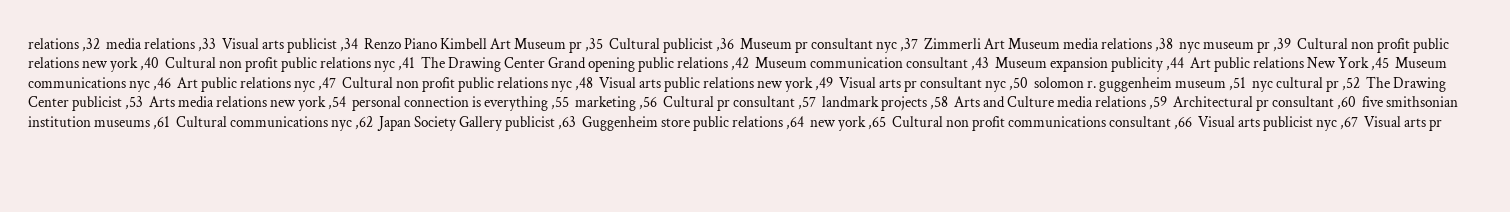relations ,32  media relations ,33  Visual arts publicist ,34  Renzo Piano Kimbell Art Museum pr ,35  Cultural publicist ,36  Museum pr consultant nyc ,37  Zimmerli Art Museum media relations ,38  nyc museum pr ,39  Cultural non profit public relations new york ,40  Cultural non profit public relations nyc ,41  The Drawing Center Grand opening public relations ,42  Museum communication consultant ,43  Museum expansion publicity ,44  Art public relations New York ,45  Museum communications nyc ,46  Art public relations nyc ,47  Cultural non profit public relations nyc ,48  Visual arts public relations new york ,49  Visual arts pr consultant nyc ,50  solomon r. guggenheim museum ,51  nyc cultural pr ,52  The Drawing Center publicist ,53  Arts media relations new york ,54  personal connection is everything ,55  marketing ,56  Cultural pr consultant ,57  landmark projects ,58  Arts and Culture media relations ,59  Architectural pr consultant ,60  five smithsonian institution museums ,61  Cultural communications nyc ,62  Japan Society Gallery publicist ,63  Guggenheim store public relations ,64  new york ,65  Cultural non profit communications consultant ,66  Visual arts publicist nyc ,67  Visual arts pr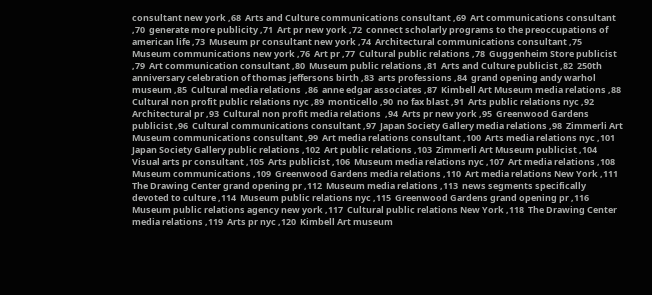consultant new york ,68  Arts and Culture communications consultant ,69  Art communications consultant ,70  generate more publicity ,71  Art pr new york ,72  connect scholarly programs to the preoccupations of american life ,73  Museum pr consultant new york ,74  Architectural communications consultant ,75  Museum communications new york ,76  Art pr ,77  Cultural public relations ,78  Guggenheim Store publicist ,79  Art communication consultant ,80  Museum public relations ,81  Arts and Culture publicist ,82  250th anniversary celebration of thomas jeffersons birth ,83  arts professions ,84  grand opening andy warhol museum ,85  Cultural media relations  ,86  anne edgar associates ,87  Kimbell Art Museum media relations ,88  Cultural non profit public relations nyc ,89  monticello ,90  no fax blast ,91  Arts public relations nyc ,92  Architectural pr ,93  Cultural non profit media relations  ,94  Arts pr new york ,95  Greenwood Gardens publicist ,96  Cultural communications consultant ,97  Japan Society Gallery media relations ,98  Zimmerli Art Museum communications consultant ,99  Art media relations consultant ,100  Arts media relations nyc ,101  Japan Society Gallery public relations ,102  Art public relations ,103  Zimmerli Art Museum publicist ,104  Visual arts pr consultant ,105  Arts publicist ,106  Museum media relations nyc ,107  Art media relations ,108  Museum communications ,109  Greenwood Gardens media relations ,110  Art media relations New York ,111  The Drawing Center grand opening pr ,112  Museum media relations ,113  news segments specifically devoted to culture ,114  Museum public relations nyc ,115  Greenwood Gardens grand opening pr ,116  Museum public relations agency new york ,117  Cultural public relations New York ,118  The Drawing Center media relations ,119  Arts pr nyc ,120  Kimbell Art museum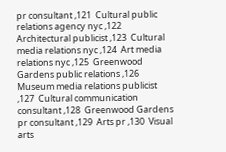pr consultant ,121  Cultural public relations agency nyc ,122  Architectural publicist ,123  Cultural media relations nyc ,124  Art media relations nyc ,125  Greenwood Gardens public relations ,126  Museum media relations publicist ,127  Cultural communication consultant ,128  Greenwood Gardens pr consultant ,129  Arts pr ,130  Visual arts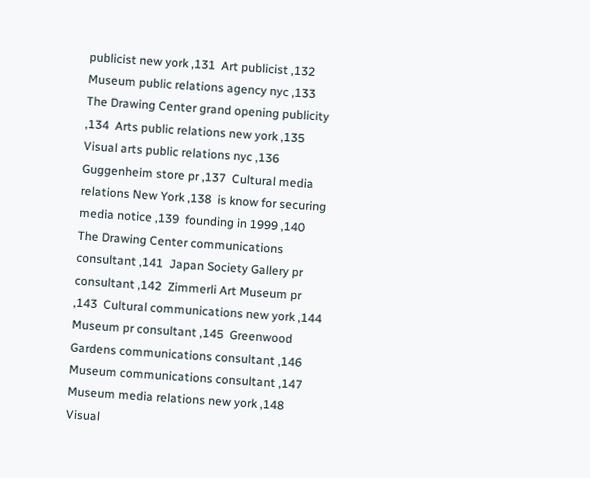publicist new york ,131  Art publicist ,132  Museum public relations agency nyc ,133  The Drawing Center grand opening publicity ,134  Arts public relations new york ,135  Visual arts public relations nyc ,136  Guggenheim store pr ,137  Cultural media relations New York ,138  is know for securing media notice ,139  founding in 1999 ,140  The Drawing Center communications consultant ,141  Japan Society Gallery pr consultant ,142  Zimmerli Art Museum pr ,143  Cultural communications new york ,144  Museum pr consultant ,145  Greenwood Gardens communications consultant ,146  Museum communications consultant ,147  Museum media relations new york ,148  Visual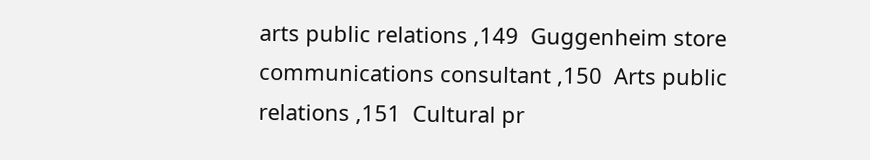arts public relations ,149  Guggenheim store communications consultant ,150  Arts public relations ,151  Cultural pr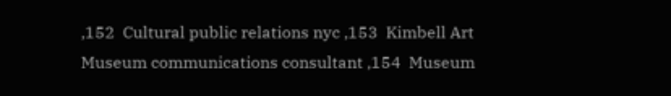,152  Cultural public relations nyc ,153  Kimbell Art Museum communications consultant ,154  Museum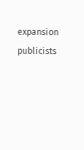expansion publicists